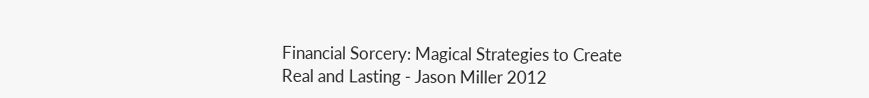Financial Sorcery: Magical Strategies to Create Real and Lasting - Jason Miller 2012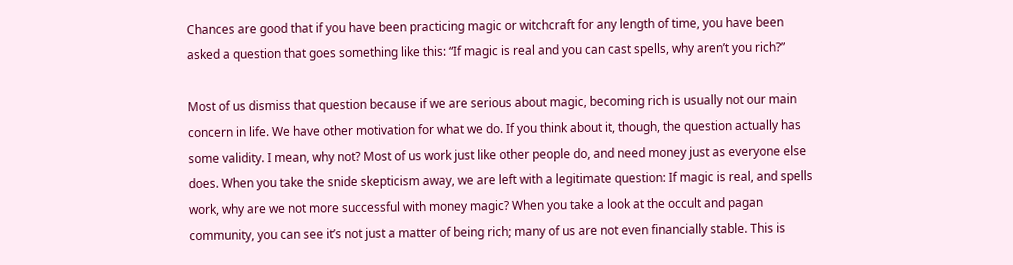Chances are good that if you have been practicing magic or witchcraft for any length of time, you have been asked a question that goes something like this: “If magic is real and you can cast spells, why aren’t you rich?”

Most of us dismiss that question because if we are serious about magic, becoming rich is usually not our main concern in life. We have other motivation for what we do. If you think about it, though, the question actually has some validity. I mean, why not? Most of us work just like other people do, and need money just as everyone else does. When you take the snide skepticism away, we are left with a legitimate question: If magic is real, and spells work, why are we not more successful with money magic? When you take a look at the occult and pagan community, you can see it’s not just a matter of being rich; many of us are not even financially stable. This is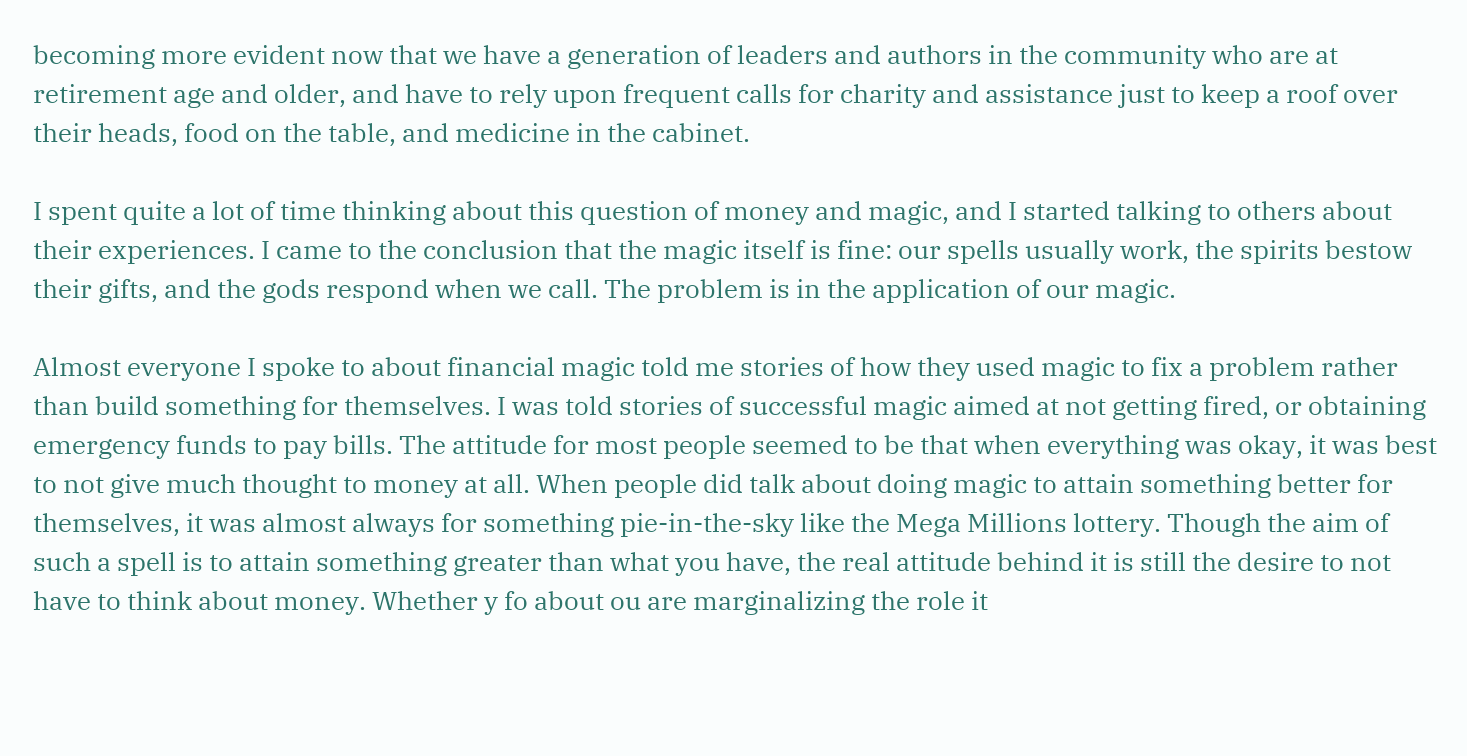becoming more evident now that we have a generation of leaders and authors in the community who are at retirement age and older, and have to rely upon frequent calls for charity and assistance just to keep a roof over their heads, food on the table, and medicine in the cabinet.

I spent quite a lot of time thinking about this question of money and magic, and I started talking to others about their experiences. I came to the conclusion that the magic itself is fine: our spells usually work, the spirits bestow their gifts, and the gods respond when we call. The problem is in the application of our magic.

Almost everyone I spoke to about financial magic told me stories of how they used magic to fix a problem rather than build something for themselves. I was told stories of successful magic aimed at not getting fired, or obtaining emergency funds to pay bills. The attitude for most people seemed to be that when everything was okay, it was best to not give much thought to money at all. When people did talk about doing magic to attain something better for themselves, it was almost always for something pie-in-the-sky like the Mega Millions lottery. Though the aim of such a spell is to attain something greater than what you have, the real attitude behind it is still the desire to not have to think about money. Whether y fo about ou are marginalizing the role it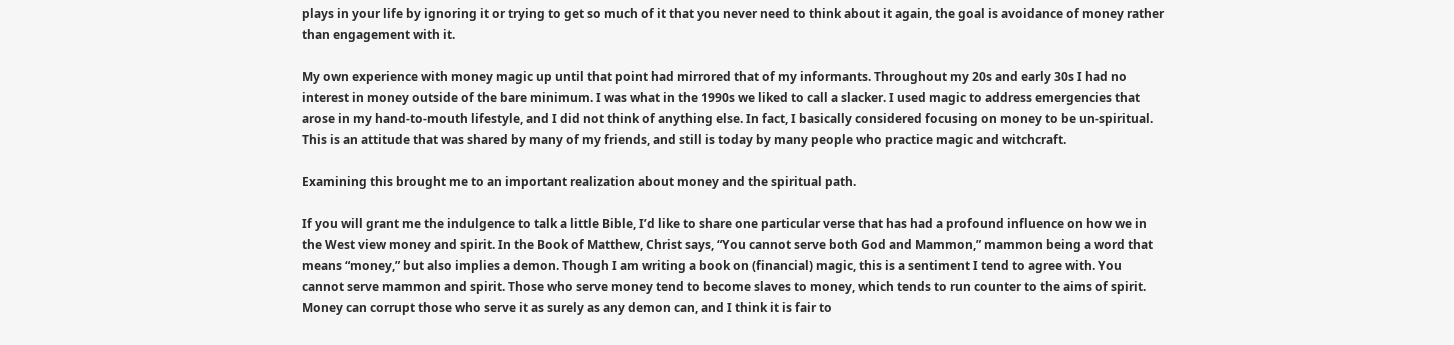plays in your life by ignoring it or trying to get so much of it that you never need to think about it again, the goal is avoidance of money rather than engagement with it.

My own experience with money magic up until that point had mirrored that of my informants. Throughout my 20s and early 30s I had no interest in money outside of the bare minimum. I was what in the 1990s we liked to call a slacker. I used magic to address emergencies that arose in my hand-to-mouth lifestyle, and I did not think of anything else. In fact, I basically considered focusing on money to be un-spiritual. This is an attitude that was shared by many of my friends, and still is today by many people who practice magic and witchcraft.

Examining this brought me to an important realization about money and the spiritual path.

If you will grant me the indulgence to talk a little Bible, I’d like to share one particular verse that has had a profound influence on how we in the West view money and spirit. In the Book of Matthew, Christ says, “You cannot serve both God and Mammon,” mammon being a word that means “money,” but also implies a demon. Though I am writing a book on (financial) magic, this is a sentiment I tend to agree with. You cannot serve mammon and spirit. Those who serve money tend to become slaves to money, which tends to run counter to the aims of spirit. Money can corrupt those who serve it as surely as any demon can, and I think it is fair to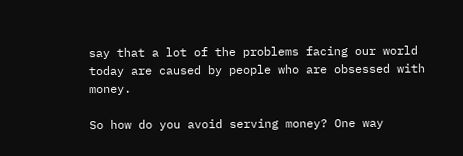say that a lot of the problems facing our world today are caused by people who are obsessed with money.

So how do you avoid serving money? One way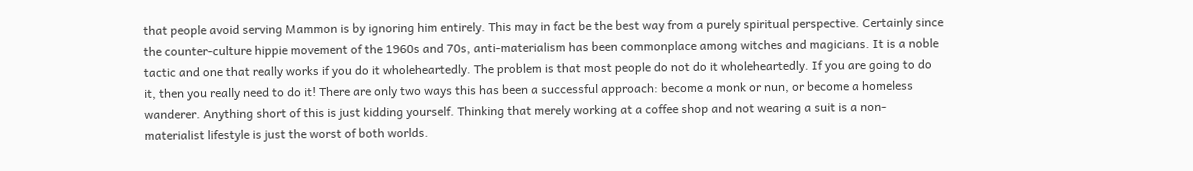that people avoid serving Mammon is by ignoring him entirely. This may in fact be the best way from a purely spiritual perspective. Certainly since the counter-culture hippie movement of the 1960s and 70s, anti-materialism has been commonplace among witches and magicians. It is a noble tactic and one that really works if you do it wholeheartedly. The problem is that most people do not do it wholeheartedly. If you are going to do it, then you really need to do it! There are only two ways this has been a successful approach: become a monk or nun, or become a homeless wanderer. Anything short of this is just kidding yourself. Thinking that merely working at a coffee shop and not wearing a suit is a non-materialist lifestyle is just the worst of both worlds.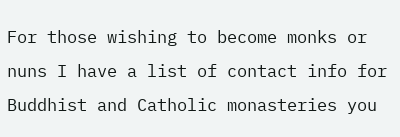For those wishing to become monks or nuns I have a list of contact info for Buddhist and Catholic monasteries you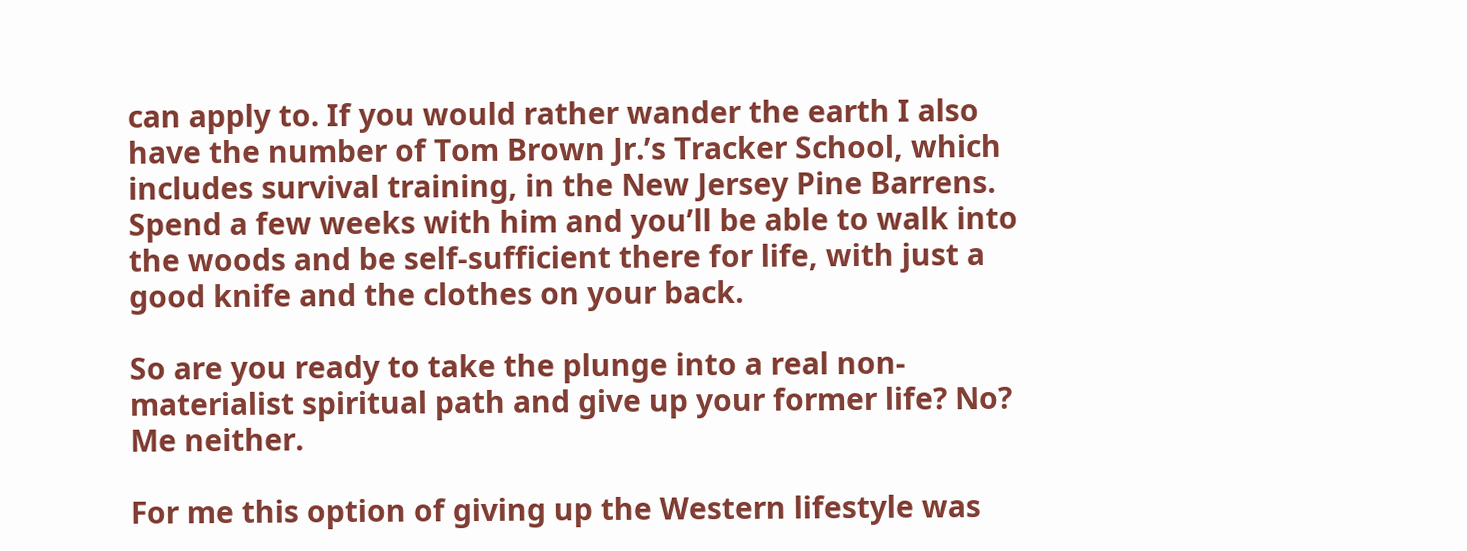can apply to. If you would rather wander the earth I also have the number of Tom Brown Jr.’s Tracker School, which includes survival training, in the New Jersey Pine Barrens. Spend a few weeks with him and you’ll be able to walk into the woods and be self-sufficient there for life, with just a good knife and the clothes on your back.

So are you ready to take the plunge into a real non-materialist spiritual path and give up your former life? No? Me neither.

For me this option of giving up the Western lifestyle was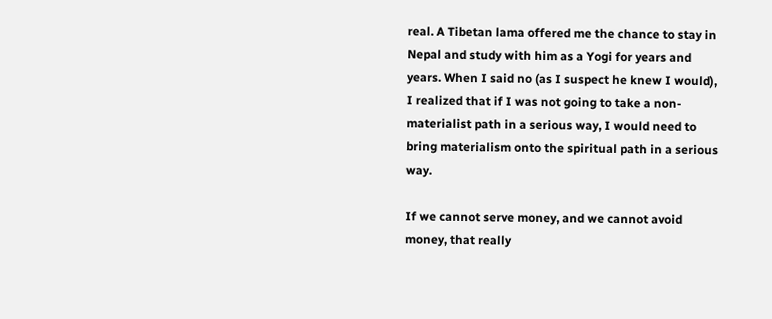real. A Tibetan lama offered me the chance to stay in Nepal and study with him as a Yogi for years and years. When I said no (as I suspect he knew I would), I realized that if I was not going to take a non-materialist path in a serious way, I would need to bring materialism onto the spiritual path in a serious way.

If we cannot serve money, and we cannot avoid money, that really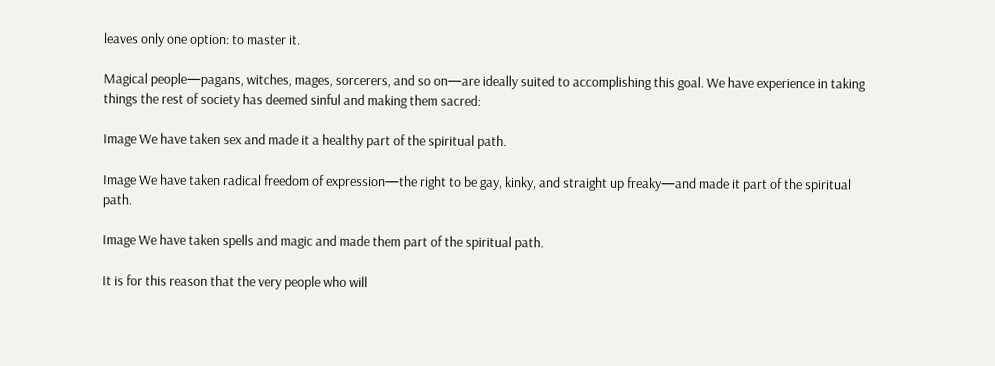leaves only one option: to master it.

Magical people—pagans, witches, mages, sorcerers, and so on—are ideally suited to accomplishing this goal. We have experience in taking things the rest of society has deemed sinful and making them sacred:

Image We have taken sex and made it a healthy part of the spiritual path.

Image We have taken radical freedom of expression—the right to be gay, kinky, and straight up freaky—and made it part of the spiritual path.

Image We have taken spells and magic and made them part of the spiritual path.

It is for this reason that the very people who will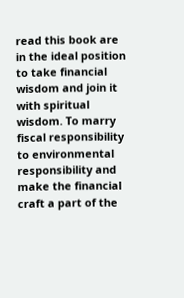read this book are in the ideal position to take financial wisdom and join it with spiritual wisdom. To marry fiscal responsibility to environmental responsibility and make the financial craft a part of the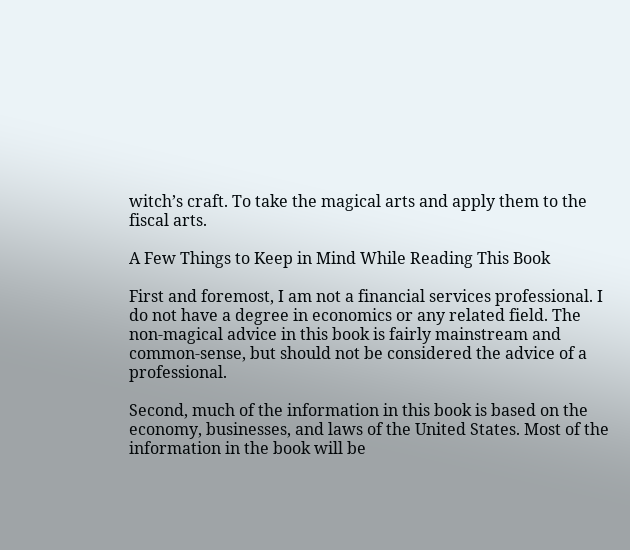witch’s craft. To take the magical arts and apply them to the fiscal arts.

A Few Things to Keep in Mind While Reading This Book

First and foremost, I am not a financial services professional. I do not have a degree in economics or any related field. The non-magical advice in this book is fairly mainstream and common-sense, but should not be considered the advice of a professional.

Second, much of the information in this book is based on the economy, businesses, and laws of the United States. Most of the information in the book will be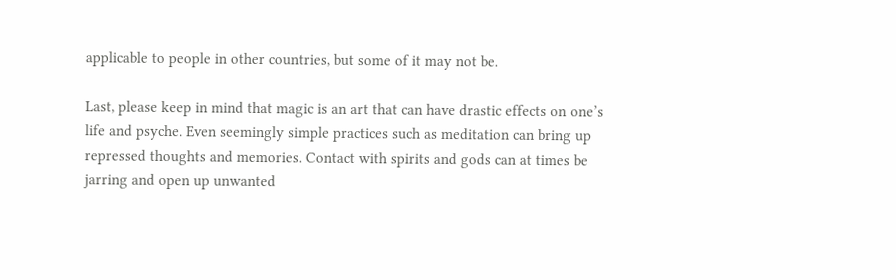applicable to people in other countries, but some of it may not be.

Last, please keep in mind that magic is an art that can have drastic effects on one’s life and psyche. Even seemingly simple practices such as meditation can bring up repressed thoughts and memories. Contact with spirits and gods can at times be jarring and open up unwanted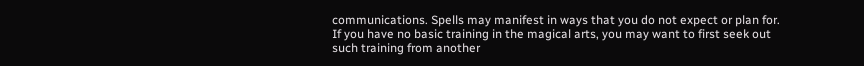communications. Spells may manifest in ways that you do not expect or plan for. If you have no basic training in the magical arts, you may want to first seek out such training from another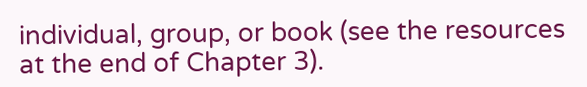individual, group, or book (see the resources at the end of Chapter 3).